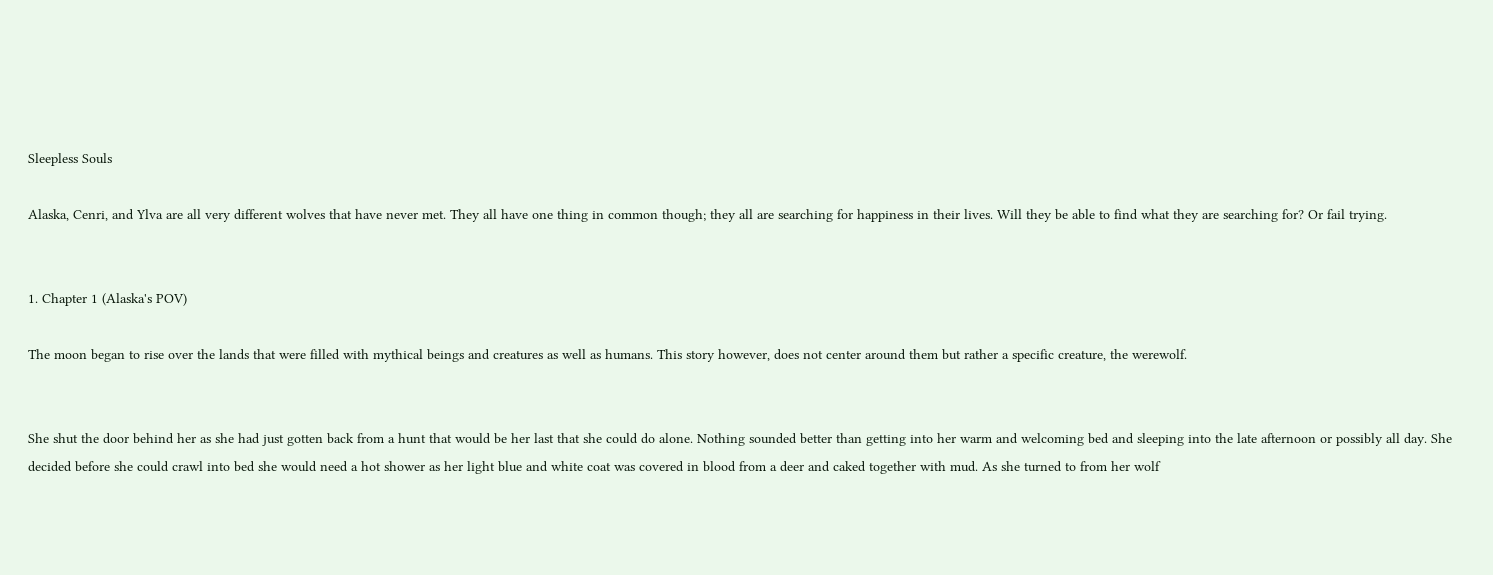Sleepless Souls

Alaska, Cenri, and Ylva are all very different wolves that have never met. They all have one thing in common though; they all are searching for happiness in their lives. Will they be able to find what they are searching for? Or fail trying.


1. Chapter 1 (Alaska's POV)

The moon began to rise over the lands that were filled with mythical beings and creatures as well as humans. This story however, does not center around them but rather a specific creature, the werewolf.


She shut the door behind her as she had just gotten back from a hunt that would be her last that she could do alone. Nothing sounded better than getting into her warm and welcoming bed and sleeping into the late afternoon or possibly all day. She decided before she could crawl into bed she would need a hot shower as her light blue and white coat was covered in blood from a deer and caked together with mud. As she turned to from her wolf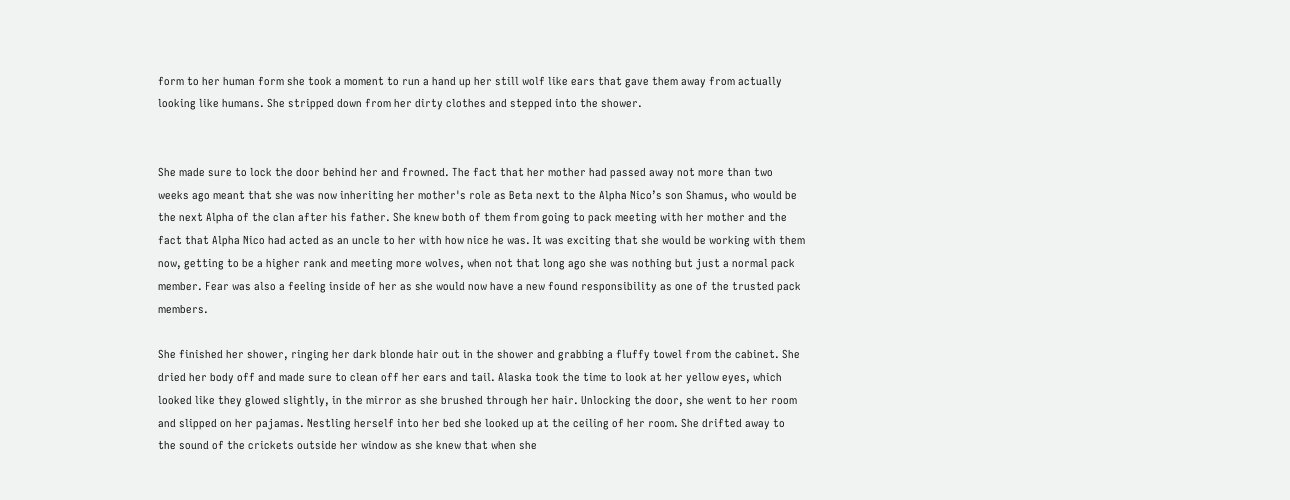form to her human form she took a moment to run a hand up her still wolf like ears that gave them away from actually looking like humans. She stripped down from her dirty clothes and stepped into the shower.


She made sure to lock the door behind her and frowned. The fact that her mother had passed away not more than two weeks ago meant that she was now inheriting her mother's role as Beta next to the Alpha Nico’s son Shamus, who would be the next Alpha of the clan after his father. She knew both of them from going to pack meeting with her mother and the fact that Alpha Nico had acted as an uncle to her with how nice he was. It was exciting that she would be working with them now, getting to be a higher rank and meeting more wolves, when not that long ago she was nothing but just a normal pack member. Fear was also a feeling inside of her as she would now have a new found responsibility as one of the trusted pack members.

She finished her shower, ringing her dark blonde hair out in the shower and grabbing a fluffy towel from the cabinet. She dried her body off and made sure to clean off her ears and tail. Alaska took the time to look at her yellow eyes, which looked like they glowed slightly, in the mirror as she brushed through her hair. Unlocking the door, she went to her room and slipped on her pajamas. Nestling herself into her bed she looked up at the ceiling of her room. She drifted away to the sound of the crickets outside her window as she knew that when she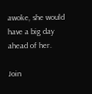awoke, she would have a big day ahead of her.

Join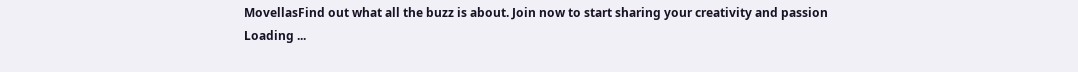MovellasFind out what all the buzz is about. Join now to start sharing your creativity and passion
Loading ...